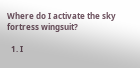Where do I activate the sky fortress wingsuit?

  1. I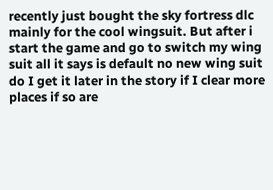recently just bought the sky fortress dlc mainly for the cool wingsuit. But after i start the game and go to switch my wing suit all it says is default no new wing suit do I get it later in the story if I clear more places if so are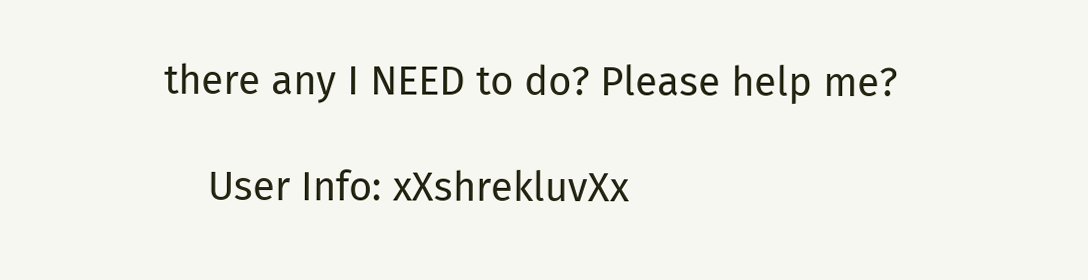there any I NEED to do? Please help me?

    User Info: xXshrekluvXx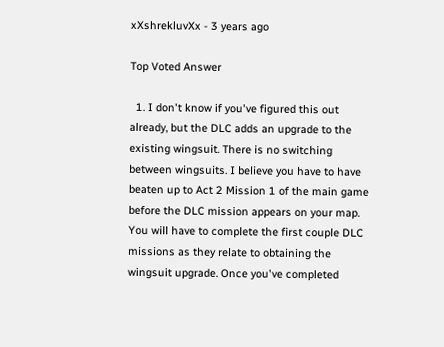xXshrekluvXx - 3 years ago

Top Voted Answer

  1. I don't know if you've figured this out already, but the DLC adds an upgrade to the existing wingsuit. There is no switching between wingsuits. I believe you have to have beaten up to Act 2 Mission 1 of the main game before the DLC mission appears on your map. You will have to complete the first couple DLC missions as they relate to obtaining the wingsuit upgrade. Once you've completed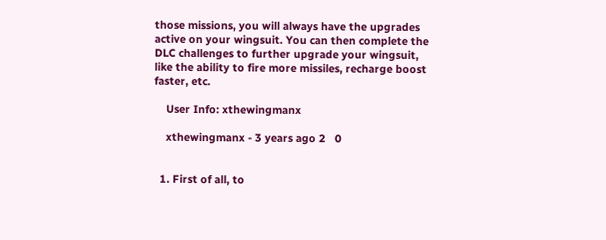those missions, you will always have the upgrades active on your wingsuit. You can then complete the DLC challenges to further upgrade your wingsuit, like the ability to fire more missiles, recharge boost faster, etc.

    User Info: xthewingmanx

    xthewingmanx - 3 years ago 2   0


  1. First of all, to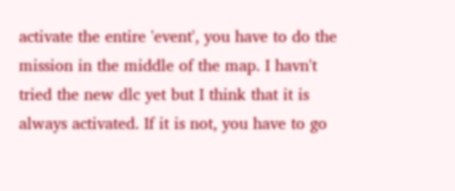activate the entire 'event', you have to do the mission in the middle of the map. I havn't tried the new dlc yet but I think that it is always activated. If it is not, you have to go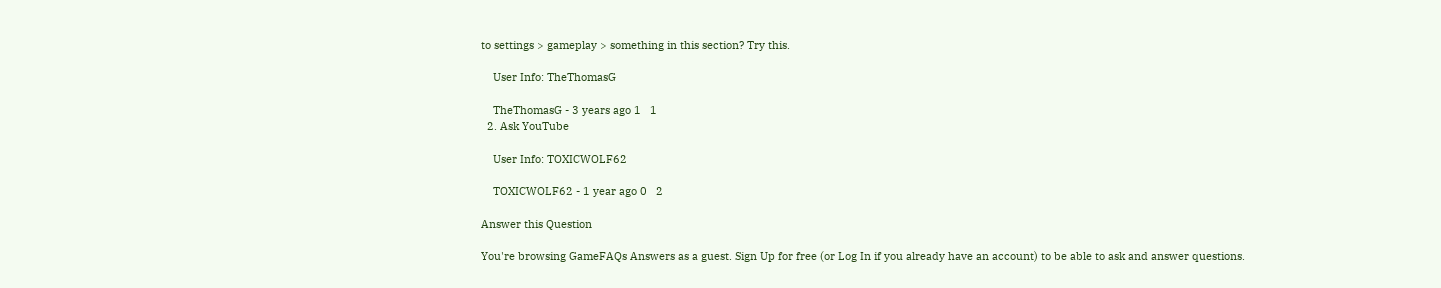to settings > gameplay > something in this section? Try this.

    User Info: TheThomasG

    TheThomasG - 3 years ago 1   1
  2. Ask YouTube

    User Info: TOXICWOLF62

    TOXICWOLF62 - 1 year ago 0   2

Answer this Question

You're browsing GameFAQs Answers as a guest. Sign Up for free (or Log In if you already have an account) to be able to ask and answer questions.